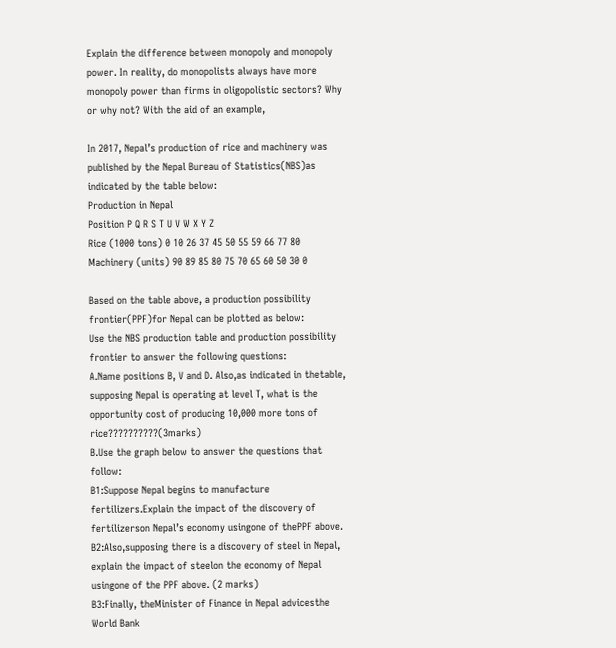Explain the difference between monopoly and monopoly power. In reality, do monopolists always have more monopoly power than firms in oligopolistic sectors? Why or why not? With the aid of an example,

In 2017, Nepal’s production of rice and machinery was published by the Nepal Bureau of Statistics(NBS)as indicated by the table below:
Production in Nepal
Position P Q R S T U V W X Y Z
Rice (1000 tons) 0 10 26 37 45 50 55 59 66 77 80
Machinery (units) 90 89 85 80 75 70 65 60 50 30 0

Based on the table above, a production possibility frontier(PPF)for Nepal can be plotted as below:
Use the NBS production table and production possibility frontier to answer the following questions:
A.Name positions B, V and D. Also,as indicated in thetable, supposing Nepal is operating at level T, what is the opportunity cost of producing 10,000 more tons of rice??????????(3marks)
B.Use the graph below to answer the questions that follow:
B1:Suppose Nepal begins to manufacture fertilizers.Explain the impact of the discovery of fertilizerson Nepal’s economy usingone of thePPF above.
B2:Also,supposing there is a discovery of steel in Nepal, explain the impact of steelon the economy of Nepal usingone of the PPF above. (2 marks)
B3:Finally, theMinister of Finance in Nepal advicesthe World Bank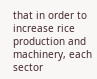that in order to increase rice production and machinery, each sector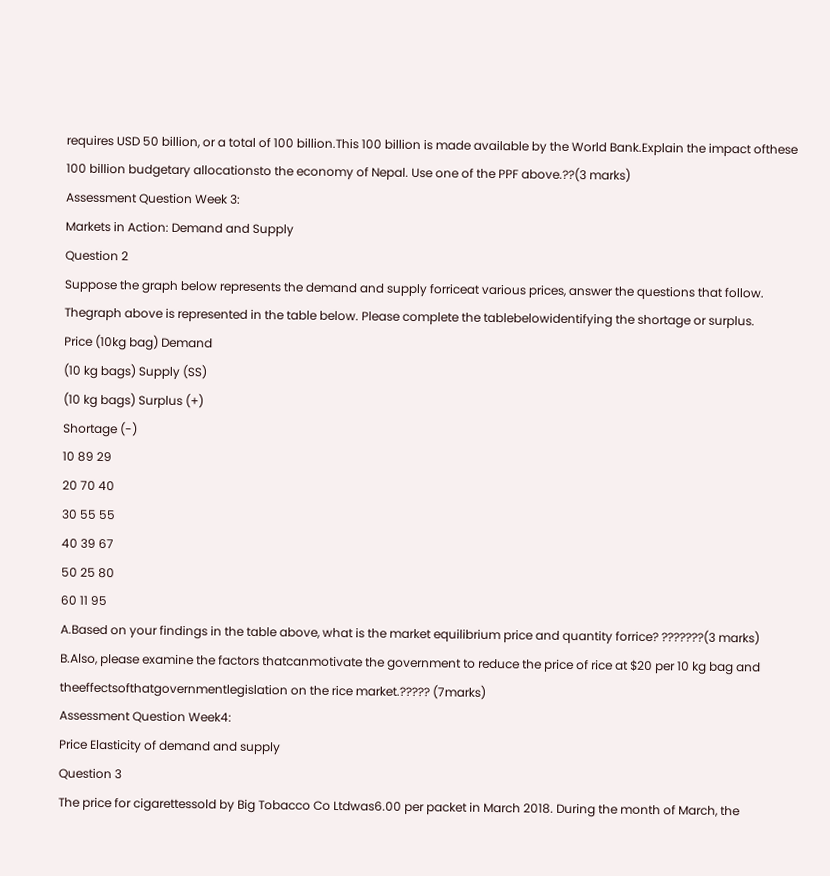requires USD 50 billion, or a total of 100 billion.This 100 billion is made available by the World Bank.Explain the impact ofthese 100 billion budgetary allocationsto the economy of Nepal. Use one of the PPF above.??(3 marks)
Assessment Question Week 3:
Markets in Action: Demand and Supply
Question 2
Suppose the graph below represents the demand and supply forriceat various prices, answer the questions that follow.
Thegraph above is represented in the table below. Please complete the tablebelowidentifying the shortage or surplus.
Price (10kg bag) Demand
(10 kg bags) Supply (SS)
(10 kg bags) Surplus (+)
Shortage (-)
10 89 29
20 70 40
30 55 55
40 39 67
50 25 80
60 11 95
A.Based on your findings in the table above, what is the market equilibrium price and quantity forrice? ???????(3 marks)
B.Also, please examine the factors thatcanmotivate the government to reduce the price of rice at $20 per 10 kg bag and theeffectsofthatgovernmentlegislation on the rice market.????? (7marks)
Assessment Question Week4:
Price Elasticity of demand and supply
Question 3
The price for cigarettessold by Big Tobacco Co Ltdwas6.00 per packet in March 2018. During the month of March, the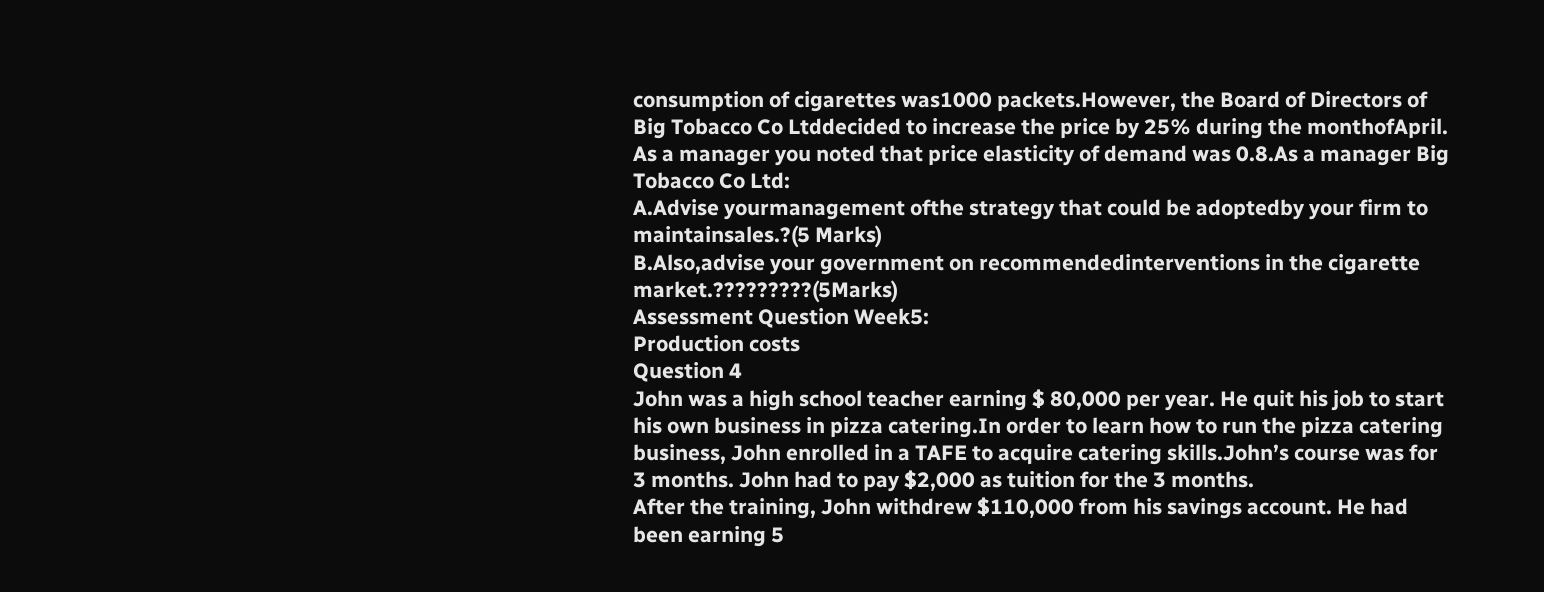consumption of cigarettes was1000 packets.However, the Board of Directors of Big Tobacco Co Ltddecided to increase the price by 25% during the monthofApril. As a manager you noted that price elasticity of demand was 0.8.As a manager Big Tobacco Co Ltd:
A.Advise yourmanagement ofthe strategy that could be adoptedby your firm to maintainsales.?(5 Marks)
B.Also,advise your government on recommendedinterventions in the cigarette market.?????????(5Marks)
Assessment Question Week5:
Production costs
Question 4
John was a high school teacher earning $ 80,000 per year. He quit his job to start his own business in pizza catering.In order to learn how to run the pizza catering business, John enrolled in a TAFE to acquire catering skills.John’s course was for 3 months. John had to pay $2,000 as tuition for the 3 months.
After the training, John withdrew $110,000 from his savings account. He had been earning 5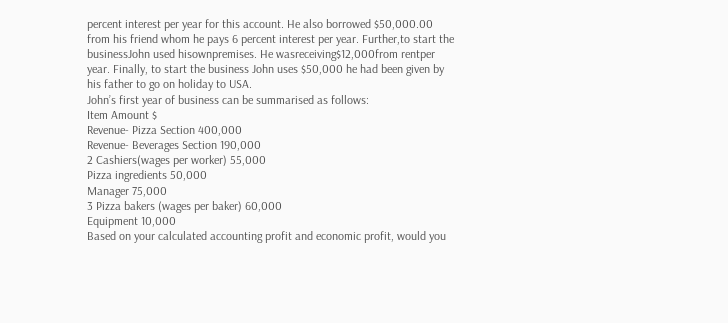percent interest per year for this account. He also borrowed $50,000.00 from his friend whom he pays 6 percent interest per year. Further,to start the businessJohn used hisownpremises. He wasreceiving$12,000from rentper year. Finally, to start the business John uses $50,000 he had been given by his father to go on holiday to USA.
John’s first year of business can be summarised as follows:
Item Amount $
Revenue- Pizza Section 400,000
Revenue- Beverages Section 190,000
2 Cashiers(wages per worker) 55,000
Pizza ingredients 50,000
Manager 75,000
3 Pizza bakers (wages per baker) 60,000
Equipment 10,000
Based on your calculated accounting profit and economic profit, would you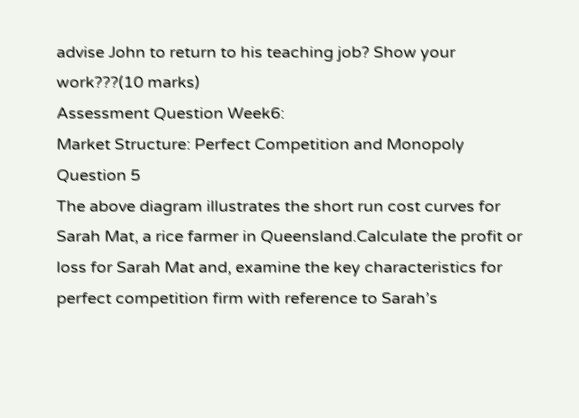advise John to return to his teaching job? Show your work???(10 marks)
Assessment Question Week6:
Market Structure: Perfect Competition and Monopoly
Question 5
The above diagram illustrates the short run cost curves for Sarah Mat, a rice farmer in Queensland.Calculate the profit or loss for Sarah Mat and, examine the key characteristics for perfect competition firm with reference to Sarah’s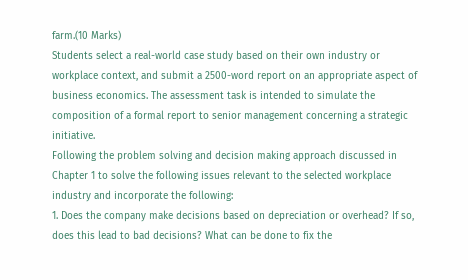farm.(10 Marks)
Students select a real-world case study based on their own industry or workplace context, and submit a 2500-word report on an appropriate aspect of business economics. The assessment task is intended to simulate the composition of a formal report to senior management concerning a strategic initiative.
Following the problem solving and decision making approach discussed in Chapter 1 to solve the following issues relevant to the selected workplace industry and incorporate the following:
1. Does the company make decisions based on depreciation or overhead? If so, does this lead to bad decisions? What can be done to fix the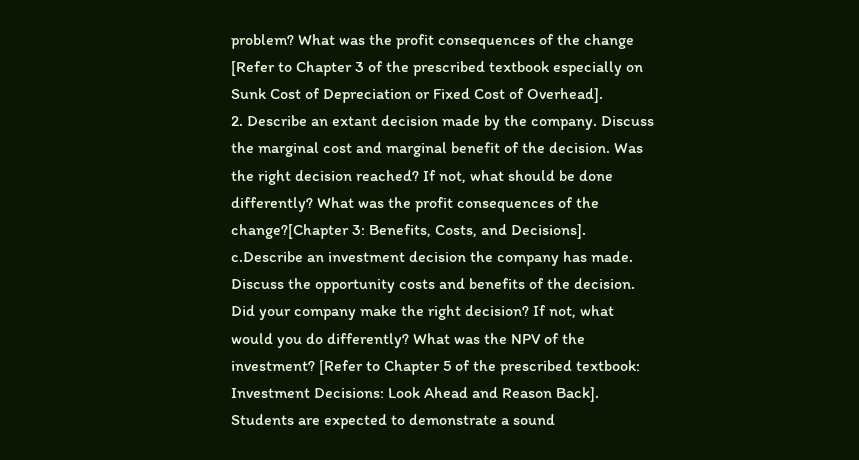problem? What was the profit consequences of the change [Refer to Chapter 3 of the prescribed textbook especially on Sunk Cost of Depreciation or Fixed Cost of Overhead].
2. Describe an extant decision made by the company. Discuss the marginal cost and marginal benefit of the decision. Was the right decision reached? If not, what should be done differently? What was the profit consequences of the change?[Chapter 3: Benefits, Costs, and Decisions].
c.Describe an investment decision the company has made. Discuss the opportunity costs and benefits of the decision. Did your company make the right decision? If not, what would you do differently? What was the NPV of the investment? [Refer to Chapter 5 of the prescribed textbook: Investment Decisions: Look Ahead and Reason Back].
Students are expected to demonstrate a sound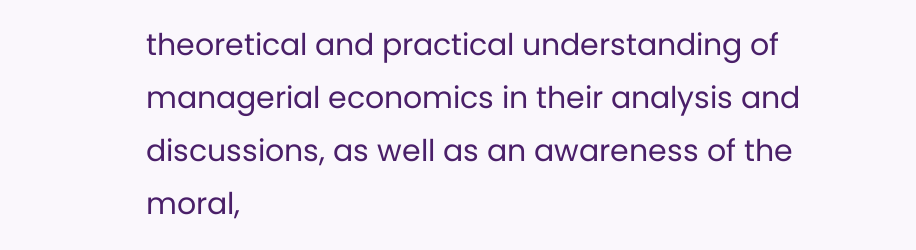theoretical and practical understanding of managerial economics in their analysis and discussions, as well as an awareness of the moral,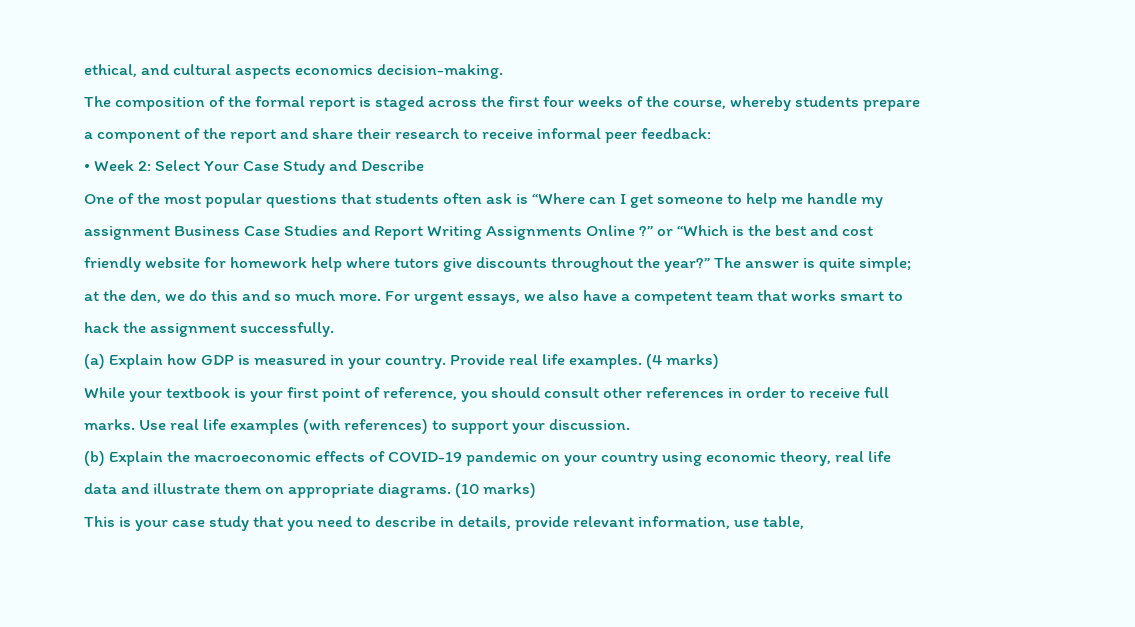ethical, and cultural aspects economics decision-making.
The composition of the formal report is staged across the first four weeks of the course, whereby students prepare a component of the report and share their research to receive informal peer feedback:
• Week 2: Select Your Case Study and Describe
One of the most popular questions that students often ask is “Where can I get someone to help me handle my assignment Business Case Studies and Report Writing Assignments Online ?” or “Which is the best and cost friendly website for homework help where tutors give discounts throughout the year?” The answer is quite simple; at the den, we do this and so much more. For urgent essays, we also have a competent team that works smart to hack the assignment successfully.
(a) Explain how GDP is measured in your country. Provide real life examples. (4 marks)
While your textbook is your first point of reference, you should consult other references in order to receive full marks. Use real life examples (with references) to support your discussion.
(b) Explain the macroeconomic effects of COVID-19 pandemic on your country using economic theory, real life data and illustrate them on appropriate diagrams. (10 marks)
This is your case study that you need to describe in details, provide relevant information, use table,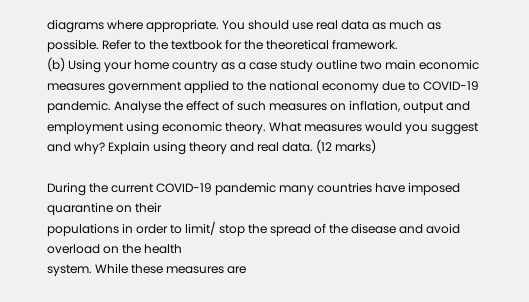diagrams where appropriate. You should use real data as much as possible. Refer to the textbook for the theoretical framework.
(b) Using your home country as a case study outline two main economic measures government applied to the national economy due to COVID-19 pandemic. Analyse the effect of such measures on inflation, output and employment using economic theory. What measures would you suggest and why? Explain using theory and real data. (12 marks)

During the current COVID-19 pandemic many countries have imposed quarantine on their
populations in order to limit/ stop the spread of the disease and avoid overload on the health
system. While these measures are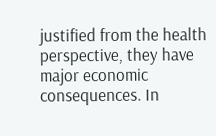justified from the health perspective, they have major economic
consequences. In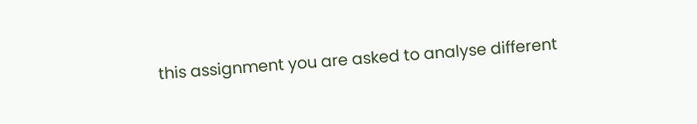this assignment you are asked to analyse different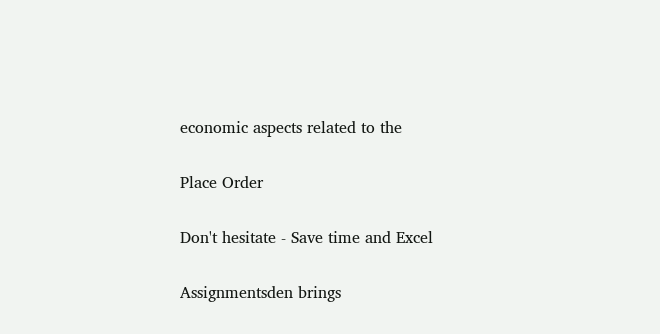economic aspects related to the

Place Order

Don't hesitate - Save time and Excel

Assignmentsden brings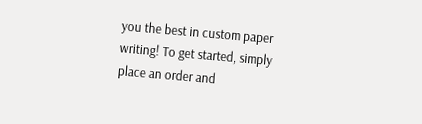you the best in custom paper writing! To get started, simply place an order and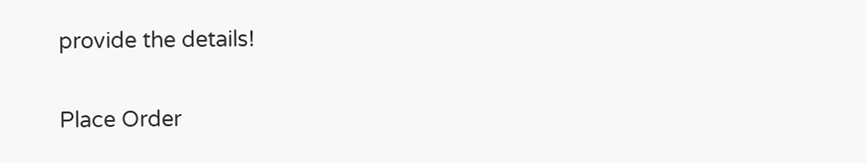provide the details!

Place Order